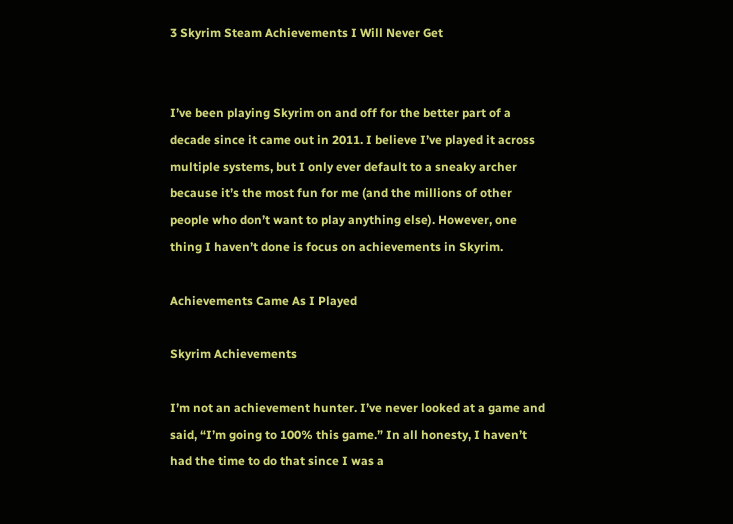3 Skyrim Steam Achievements I Will Never Get


I’ve been playing Skyrim on and off for the better part of a decade since it came out in 2011. I believe I’ve played it across multiple systems, but I only ever default to a sneaky archer because it’s the most fun for me (and the millions of other people who don’t want to play anything else). However, one thing I haven’t done is focus on achievements in Skyrim.

Achievements Came As I Played

Skyrim Achievements

I’m not an achievement hunter. I’ve never looked at a game and said, “I’m going to 100% this game.” In all honesty, I haven’t had the time to do that since I was a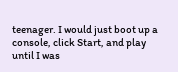teenager. I would just boot up a console, click Start, and play until I was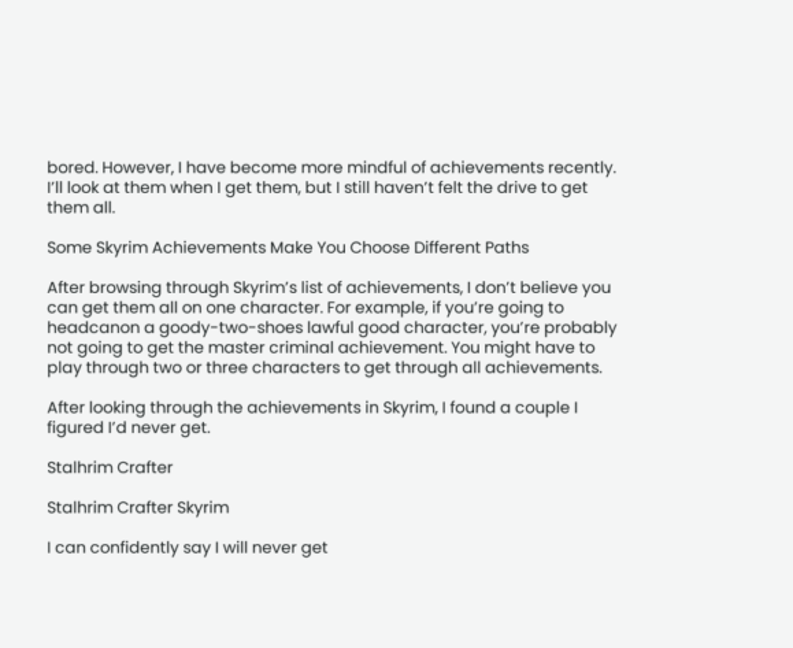bored. However, I have become more mindful of achievements recently. I’ll look at them when I get them, but I still haven’t felt the drive to get them all.

Some Skyrim Achievements Make You Choose Different Paths

After browsing through Skyrim’s list of achievements, I don’t believe you can get them all on one character. For example, if you’re going to headcanon a goody-two-shoes lawful good character, you’re probably not going to get the master criminal achievement. You might have to play through two or three characters to get through all achievements.

After looking through the achievements in Skyrim, I found a couple I figured I’d never get.

Stalhrim Crafter

Stalhrim Crafter Skyrim

I can confidently say I will never get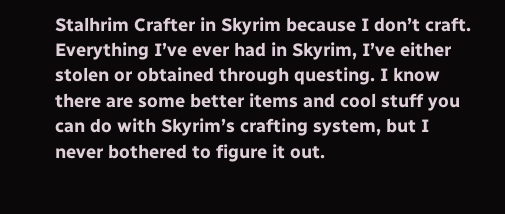Stalhrim Crafter in Skyrim because I don’t craft. Everything I’ve ever had in Skyrim, I’ve either stolen or obtained through questing. I know there are some better items and cool stuff you can do with Skyrim’s crafting system, but I never bothered to figure it out.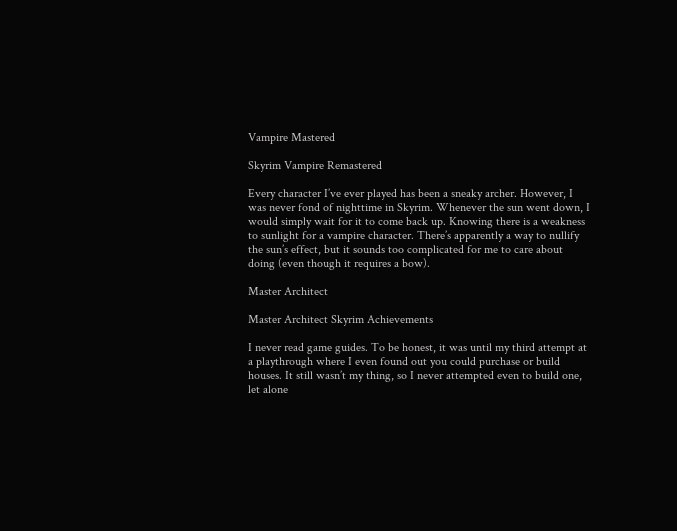Vampire Mastered

Skyrim Vampire Remastered

Every character I’ve ever played has been a sneaky archer. However, I was never fond of nighttime in Skyrim. Whenever the sun went down, I would simply wait for it to come back up. Knowing there is a weakness to sunlight for a vampire character. There’s apparently a way to nullify the sun’s effect, but it sounds too complicated for me to care about doing (even though it requires a bow).

Master Architect

Master Architect Skyrim Achievements

I never read game guides. To be honest, it was until my third attempt at a playthrough where I even found out you could purchase or build houses. It still wasn’t my thing, so I never attempted even to build one, let alone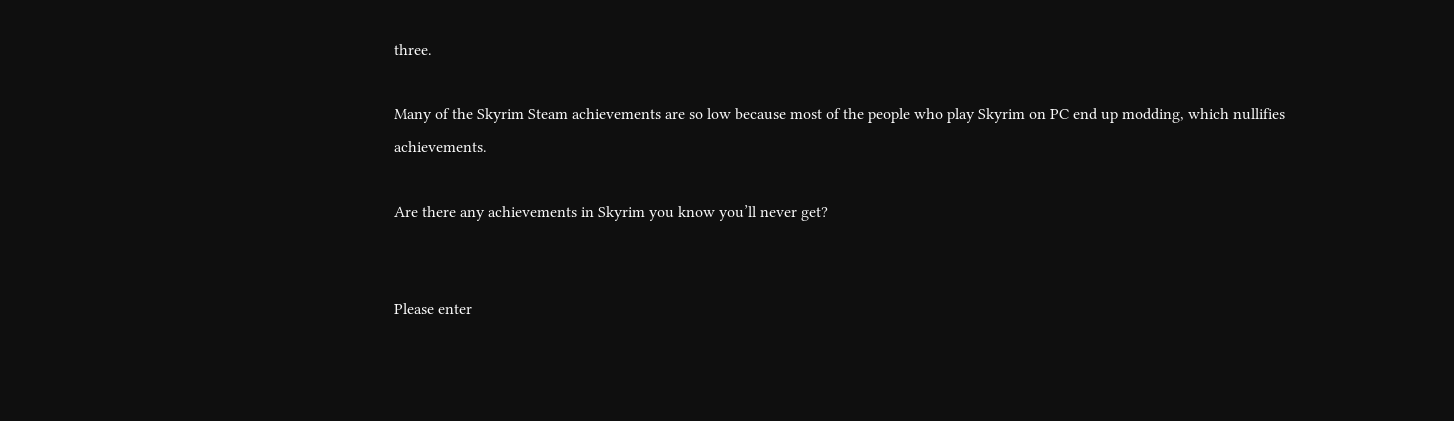three.

Many of the Skyrim Steam achievements are so low because most of the people who play Skyrim on PC end up modding, which nullifies achievements.

Are there any achievements in Skyrim you know you’ll never get?


Please enter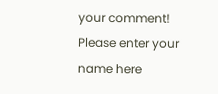your comment!
Please enter your name here